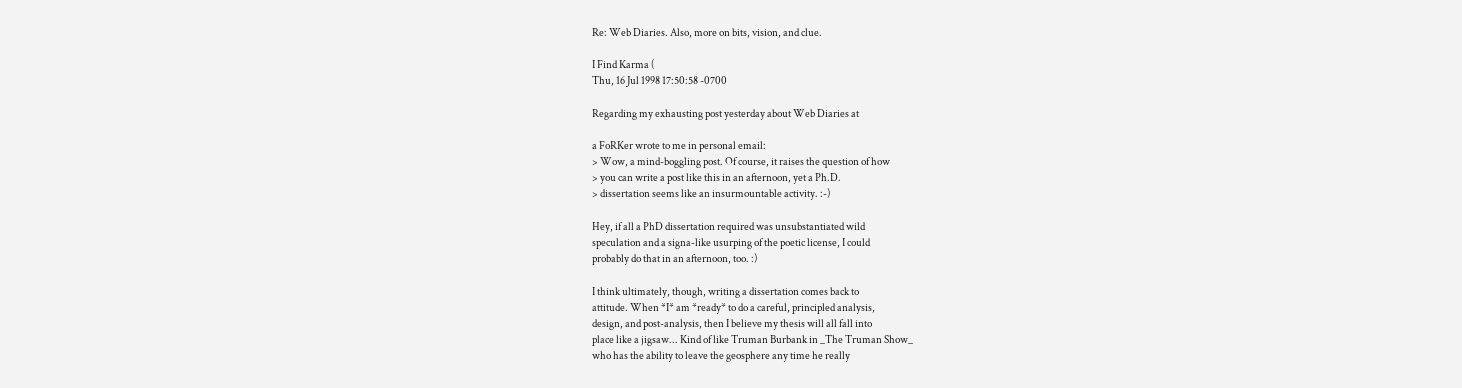Re: Web Diaries. Also, more on bits, vision, and clue.

I Find Karma (
Thu, 16 Jul 1998 17:50:58 -0700

Regarding my exhausting post yesterday about Web Diaries at

a FoRKer wrote to me in personal email:
> Wow, a mind-boggling post. Of course, it raises the question of how
> you can write a post like this in an afternoon, yet a Ph.D.
> dissertation seems like an insurmountable activity. :-)

Hey, if all a PhD dissertation required was unsubstantiated wild
speculation and a signa-like usurping of the poetic license, I could
probably do that in an afternoon, too. :)

I think ultimately, though, writing a dissertation comes back to
attitude. When *I* am *ready* to do a careful, principled analysis,
design, and post-analysis, then I believe my thesis will all fall into
place like a jigsaw... Kind of like Truman Burbank in _The Truman Show_
who has the ability to leave the geosphere any time he really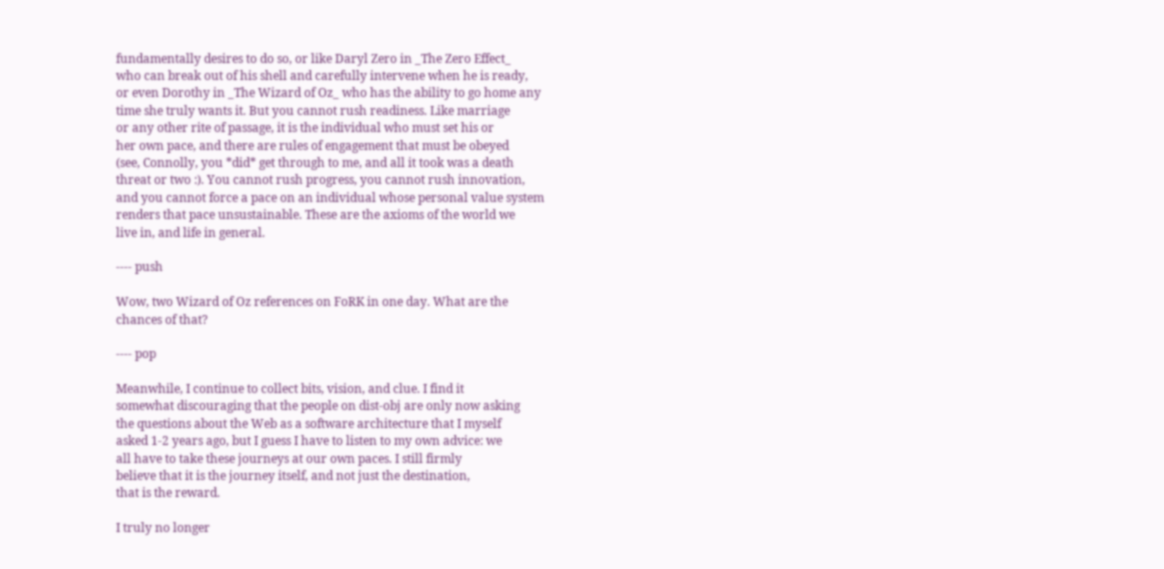fundamentally desires to do so, or like Daryl Zero in _The Zero Effect_
who can break out of his shell and carefully intervene when he is ready,
or even Dorothy in _The Wizard of Oz_ who has the ability to go home any
time she truly wants it. But you cannot rush readiness. Like marriage
or any other rite of passage, it is the individual who must set his or
her own pace, and there are rules of engagement that must be obeyed
(see, Connolly, you *did* get through to me, and all it took was a death
threat or two :). You cannot rush progress, you cannot rush innovation,
and you cannot force a pace on an individual whose personal value system
renders that pace unsustainable. These are the axioms of the world we
live in, and life in general.

---- push

Wow, two Wizard of Oz references on FoRK in one day. What are the
chances of that?

---- pop

Meanwhile, I continue to collect bits, vision, and clue. I find it
somewhat discouraging that the people on dist-obj are only now asking
the questions about the Web as a software architecture that I myself
asked 1-2 years ago, but I guess I have to listen to my own advice: we
all have to take these journeys at our own paces. I still firmly
believe that it is the journey itself, and not just the destination,
that is the reward.

I truly no longer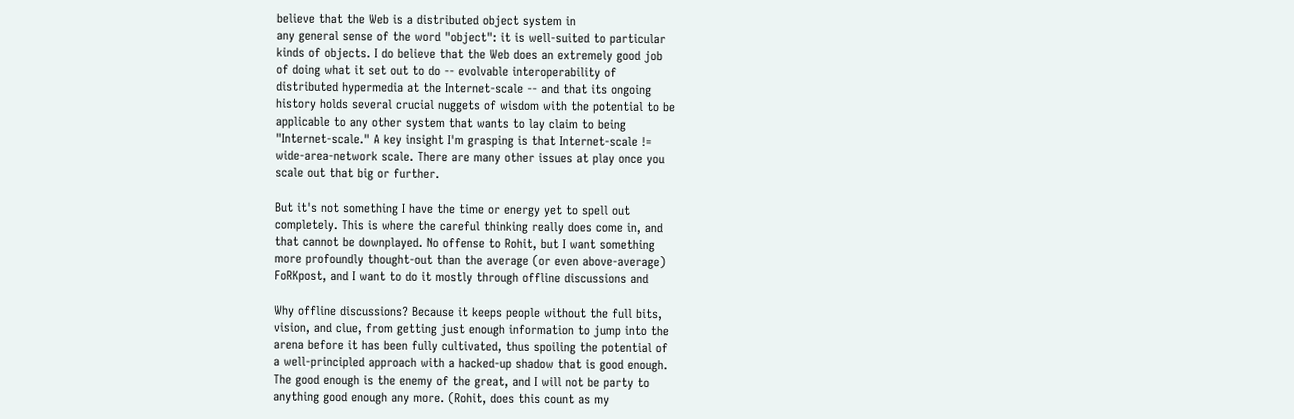believe that the Web is a distributed object system in
any general sense of the word "object": it is well-suited to particular
kinds of objects. I do believe that the Web does an extremely good job
of doing what it set out to do -- evolvable interoperability of
distributed hypermedia at the Internet-scale -- and that its ongoing
history holds several crucial nuggets of wisdom with the potential to be
applicable to any other system that wants to lay claim to being
"Internet-scale." A key insight I'm grasping is that Internet-scale !=
wide-area-network scale. There are many other issues at play once you
scale out that big or further.

But it's not something I have the time or energy yet to spell out
completely. This is where the careful thinking really does come in, and
that cannot be downplayed. No offense to Rohit, but I want something
more profoundly thought-out than the average (or even above-average)
FoRKpost, and I want to do it mostly through offline discussions and

Why offline discussions? Because it keeps people without the full bits,
vision, and clue, from getting just enough information to jump into the
arena before it has been fully cultivated, thus spoiling the potential of
a well-principled approach with a hacked-up shadow that is good enough.
The good enough is the enemy of the great, and I will not be party to
anything good enough any more. (Rohit, does this count as my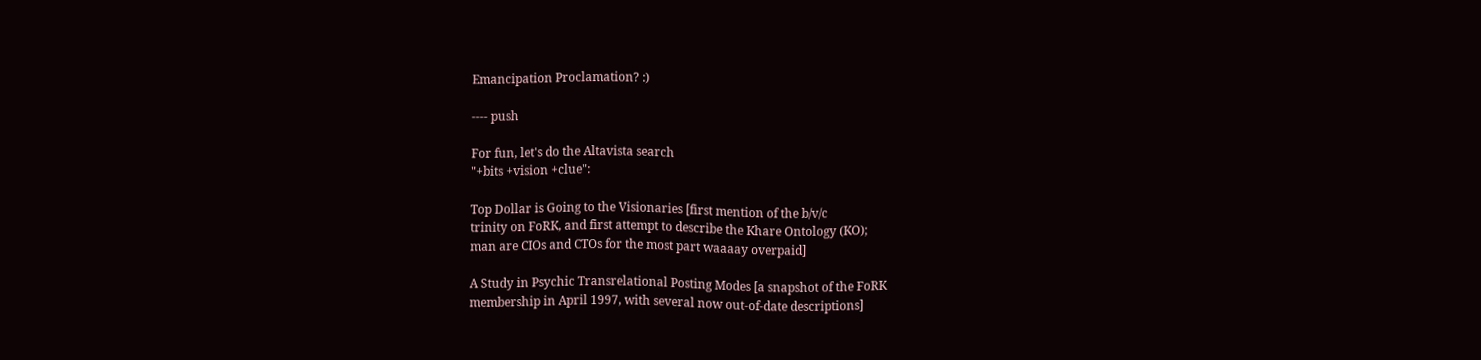Emancipation Proclamation? :)

---- push

For fun, let's do the Altavista search
"+bits +vision +clue":

Top Dollar is Going to the Visionaries [first mention of the b/v/c
trinity on FoRK, and first attempt to describe the Khare Ontology (KO);
man are CIOs and CTOs for the most part waaaay overpaid]

A Study in Psychic Transrelational Posting Modes [a snapshot of the FoRK
membership in April 1997, with several now out-of-date descriptions]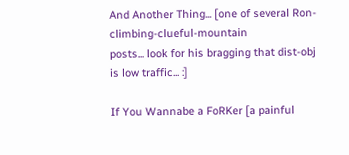And Another Thing... [one of several Ron-climbing-clueful-mountain
posts... look for his bragging that dist-obj is low traffic... :]

If You Wannabe a FoRKer [a painful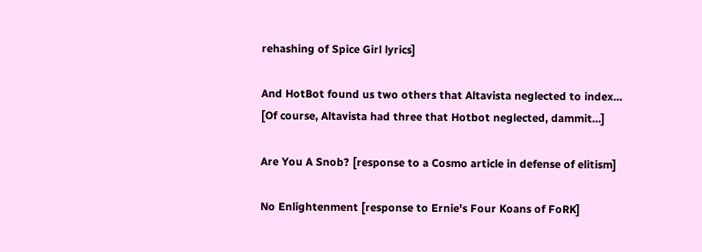rehashing of Spice Girl lyrics]

And HotBot found us two others that Altavista neglected to index...
[Of course, Altavista had three that Hotbot neglected, dammit...]

Are You A Snob? [response to a Cosmo article in defense of elitism]

No Enlightenment [response to Ernie's Four Koans of FoRK]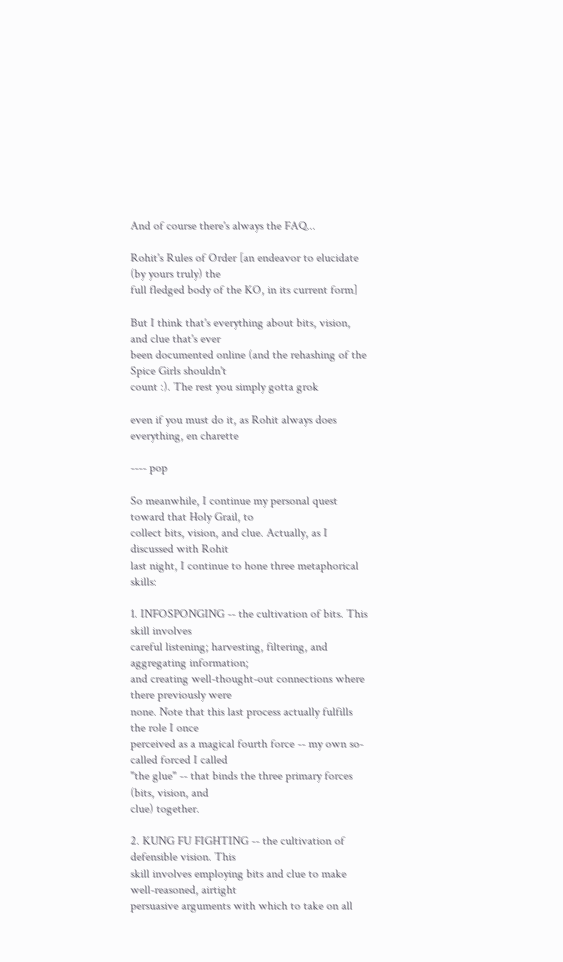And of course there's always the FAQ...

Rohit's Rules of Order [an endeavor to elucidate (by yours truly) the
full fledged body of the KO, in its current form]

But I think that's everything about bits, vision, and clue that's ever
been documented online (and the rehashing of the Spice Girls shouldn't
count :). The rest you simply gotta grok

even if you must do it, as Rohit always does everything, en charette

---- pop

So meanwhile, I continue my personal quest toward that Holy Grail, to
collect bits, vision, and clue. Actually, as I discussed with Rohit
last night, I continue to hone three metaphorical skills:

1. INFOSPONGING -- the cultivation of bits. This skill involves
careful listening; harvesting, filtering, and aggregating information;
and creating well-thought-out connections where there previously were
none. Note that this last process actually fulfills the role I once
perceived as a magical fourth force -- my own so-called forced I called
"the glue" -- that binds the three primary forces (bits, vision, and
clue) together.

2. KUNG FU FIGHTING -- the cultivation of defensible vision. This
skill involves employing bits and clue to make well-reasoned, airtight
persuasive arguments with which to take on all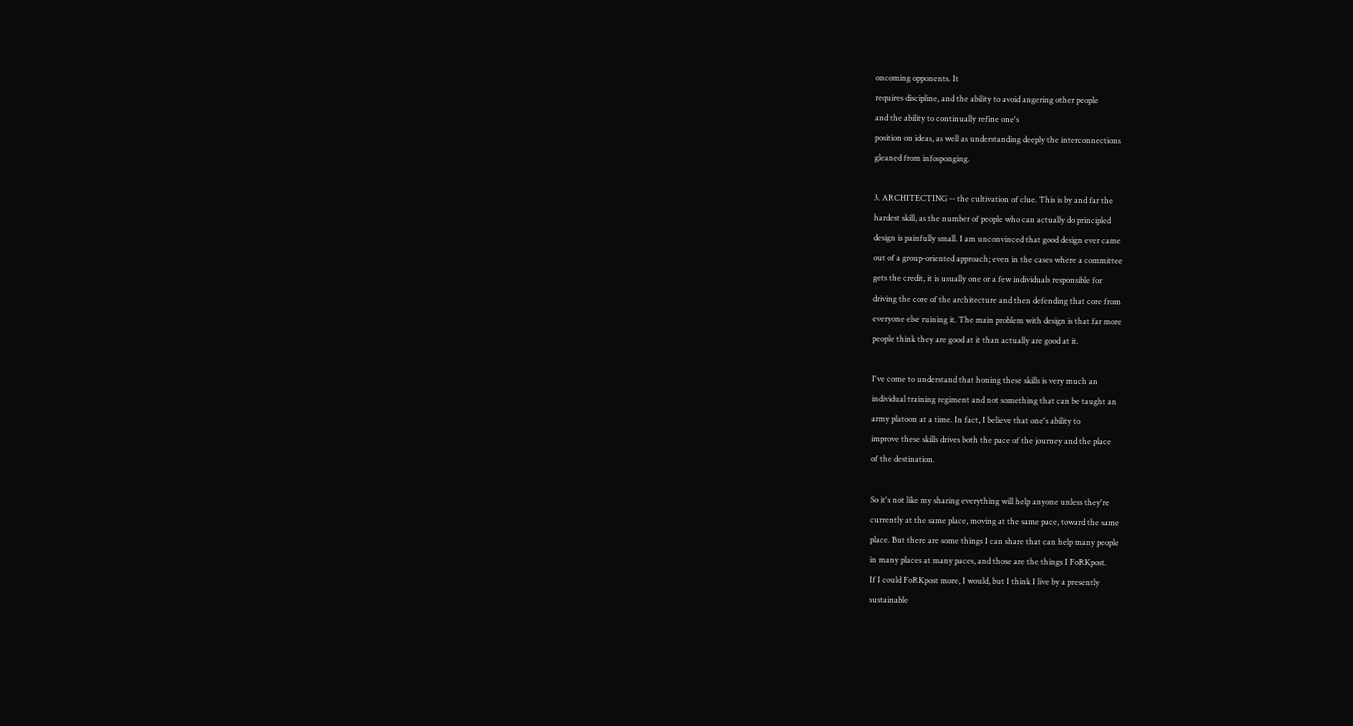oncoming opponents. It
requires discipline, and the ability to avoid angering other people
and the ability to continually refine one's
position on ideas, as well as understanding deeply the interconnections
gleaned from infosponging.

3. ARCHITECTING -- the cultivation of clue. This is by and far the
hardest skill, as the number of people who can actually do principled
design is painfully small. I am unconvinced that good design ever came
out of a group-oriented approach; even in the cases where a committee
gets the credit, it is usually one or a few individuals responsible for
driving the core of the architecture and then defending that core from
everyone else ruining it. The main problem with design is that far more
people think they are good at it than actually are good at it.

I've come to understand that honing these skills is very much an
individual training regiment and not something that can be taught an
army platoon at a time. In fact, I believe that one's ability to
improve these skills drives both the pace of the journey and the place
of the destination.

So it's not like my sharing everything will help anyone unless they're
currently at the same place, moving at the same pace, toward the same
place. But there are some things I can share that can help many people
in many places at many paces, and those are the things I FoRKpost.
If I could FoRKpost more, I would, but I think I live by a presently
sustainable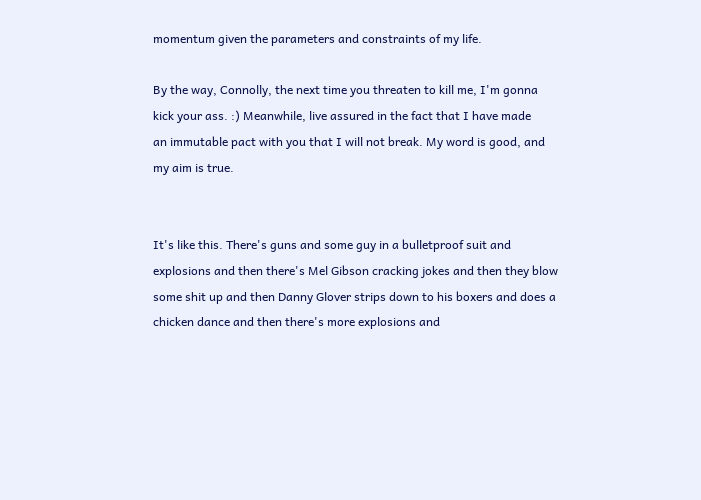momentum given the parameters and constraints of my life.

By the way, Connolly, the next time you threaten to kill me, I'm gonna
kick your ass. :) Meanwhile, live assured in the fact that I have made
an immutable pact with you that I will not break. My word is good, and
my aim is true.


It's like this. There's guns and some guy in a bulletproof suit and
explosions and then there's Mel Gibson cracking jokes and then they blow
some shit up and then Danny Glover strips down to his boxers and does a
chicken dance and then there's more explosions and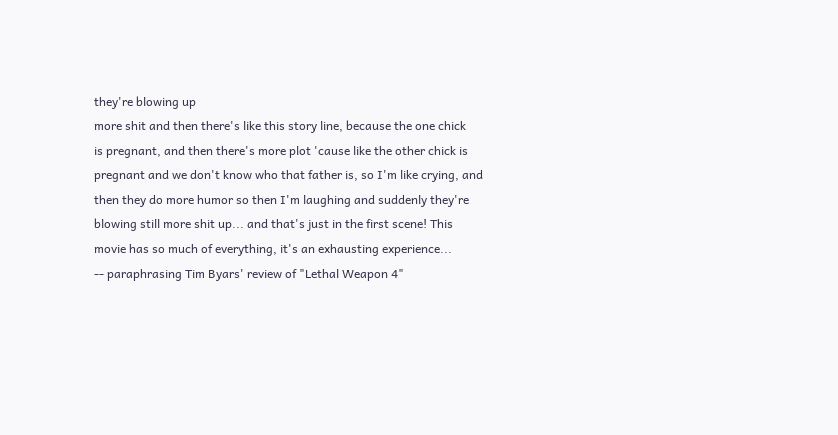they're blowing up
more shit and then there's like this story line, because the one chick
is pregnant, and then there's more plot 'cause like the other chick is
pregnant and we don't know who that father is, so I'm like crying, and
then they do more humor so then I'm laughing and suddenly they're
blowing still more shit up... and that's just in the first scene! This
movie has so much of everything, it's an exhausting experience...
-- paraphrasing Tim Byars' review of "Lethal Weapon 4"